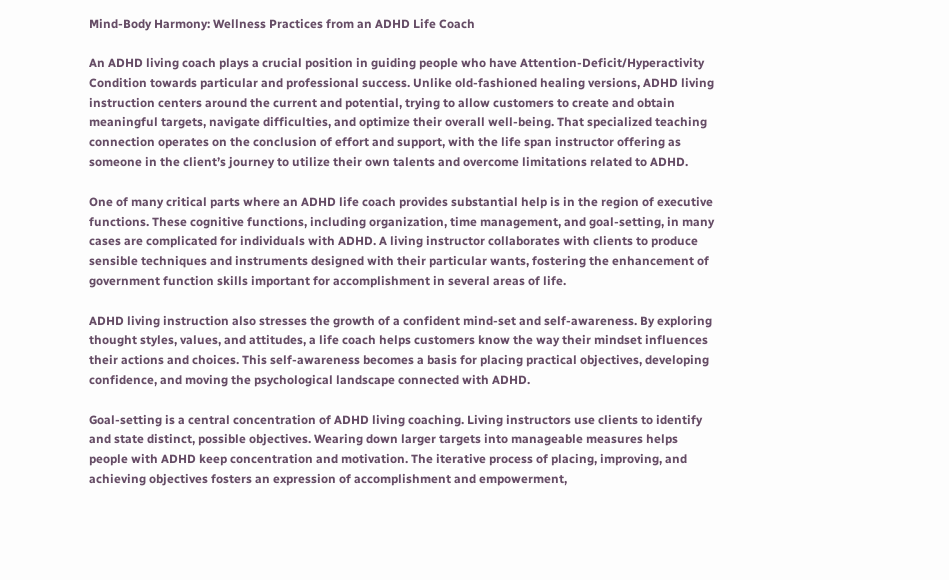Mind-Body Harmony: Wellness Practices from an ADHD Life Coach

An ADHD living coach plays a crucial position in guiding people who have Attention-Deficit/Hyperactivity Condition towards particular and professional success. Unlike old-fashioned healing versions, ADHD living instruction centers around the current and potential, trying to allow customers to create and obtain meaningful targets, navigate difficulties, and optimize their overall well-being. That specialized teaching connection operates on the conclusion of effort and support, with the life span instructor offering as someone in the client’s journey to utilize their own talents and overcome limitations related to ADHD.

One of many critical parts where an ADHD life coach provides substantial help is in the region of executive functions. These cognitive functions, including organization, time management, and goal-setting, in many cases are complicated for individuals with ADHD. A living instructor collaborates with clients to produce sensible techniques and instruments designed with their particular wants, fostering the enhancement of government function skills important for accomplishment in several areas of life.

ADHD living instruction also stresses the growth of a confident mind-set and self-awareness. By exploring thought styles, values, and attitudes, a life coach helps customers know the way their mindset influences their actions and choices. This self-awareness becomes a basis for placing practical objectives, developing confidence, and moving the psychological landscape connected with ADHD.

Goal-setting is a central concentration of ADHD living coaching. Living instructors use clients to identify and state distinct, possible objectives. Wearing down larger targets into manageable measures helps people with ADHD keep concentration and motivation. The iterative process of placing, improving, and achieving objectives fosters an expression of accomplishment and empowerment,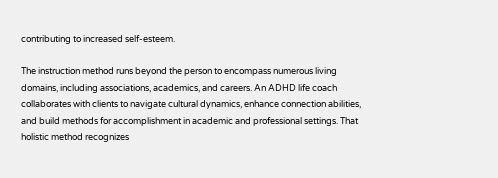contributing to increased self-esteem.

The instruction method runs beyond the person to encompass numerous living domains, including associations, academics, and careers. An ADHD life coach collaborates with clients to navigate cultural dynamics, enhance connection abilities, and build methods for accomplishment in academic and professional settings. That holistic method recognizes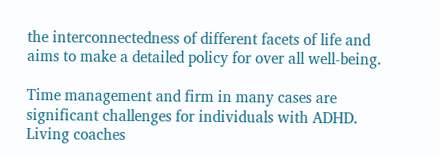the interconnectedness of different facets of life and aims to make a detailed policy for over all well-being.

Time management and firm in many cases are significant challenges for individuals with ADHD. Living coaches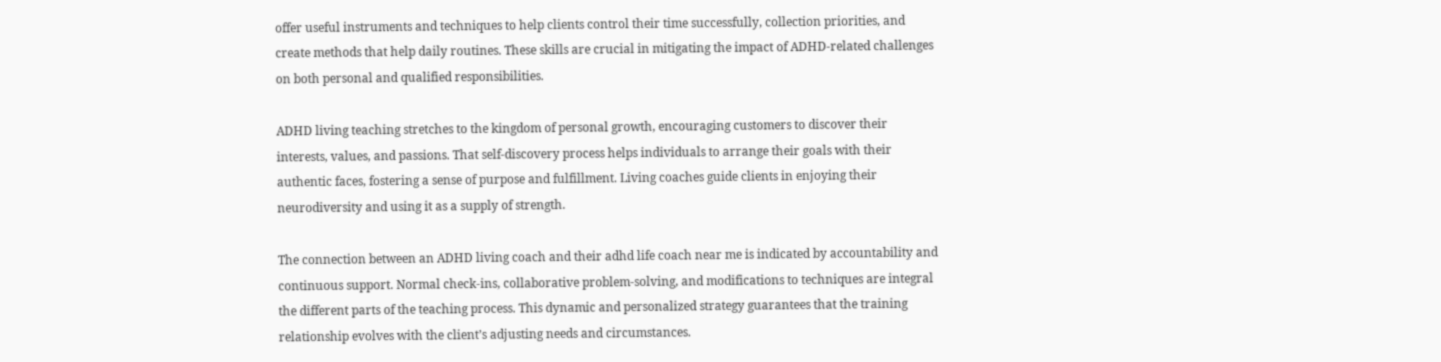offer useful instruments and techniques to help clients control their time successfully, collection priorities, and create methods that help daily routines. These skills are crucial in mitigating the impact of ADHD-related challenges on both personal and qualified responsibilities.

ADHD living teaching stretches to the kingdom of personal growth, encouraging customers to discover their interests, values, and passions. That self-discovery process helps individuals to arrange their goals with their authentic faces, fostering a sense of purpose and fulfillment. Living coaches guide clients in enjoying their neurodiversity and using it as a supply of strength.

The connection between an ADHD living coach and their adhd life coach near me is indicated by accountability and continuous support. Normal check-ins, collaborative problem-solving, and modifications to techniques are integral the different parts of the teaching process. This dynamic and personalized strategy guarantees that the training relationship evolves with the client’s adjusting needs and circumstances.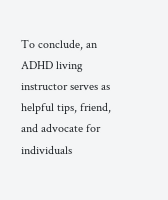To conclude, an ADHD living instructor serves as helpful tips, friend, and advocate for individuals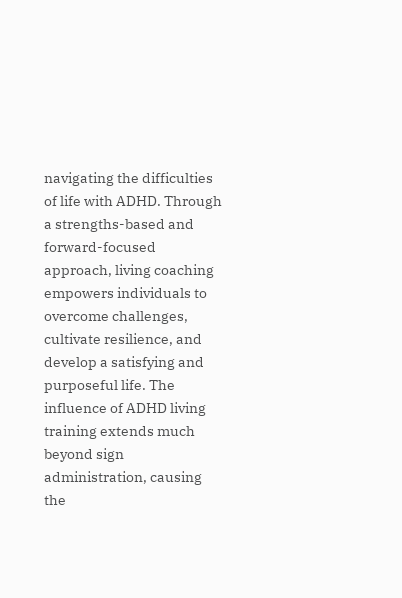navigating the difficulties of life with ADHD. Through a strengths-based and forward-focused approach, living coaching empowers individuals to overcome challenges, cultivate resilience, and develop a satisfying and purposeful life. The influence of ADHD living training extends much beyond sign administration, causing the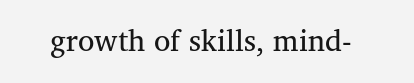growth of skills, mind-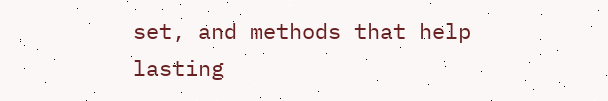set, and methods that help lasting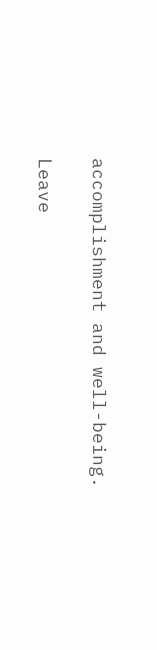accomplishment and well-being.

Leave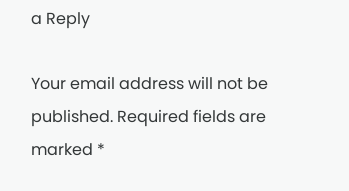a Reply

Your email address will not be published. Required fields are marked *